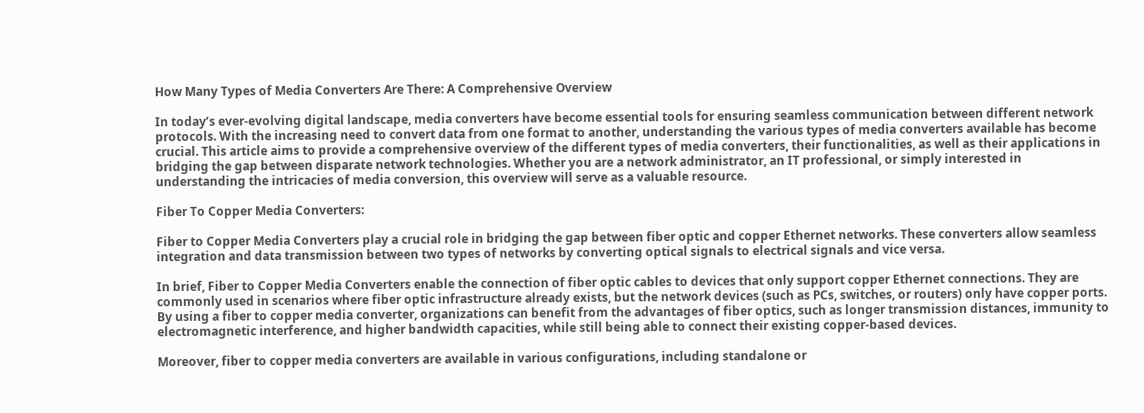How Many Types of Media Converters Are There: A Comprehensive Overview

In today’s ever-evolving digital landscape, media converters have become essential tools for ensuring seamless communication between different network protocols. With the increasing need to convert data from one format to another, understanding the various types of media converters available has become crucial. This article aims to provide a comprehensive overview of the different types of media converters, their functionalities, as well as their applications in bridging the gap between disparate network technologies. Whether you are a network administrator, an IT professional, or simply interested in understanding the intricacies of media conversion, this overview will serve as a valuable resource.

Fiber To Copper Media Converters:

Fiber to Copper Media Converters play a crucial role in bridging the gap between fiber optic and copper Ethernet networks. These converters allow seamless integration and data transmission between two types of networks by converting optical signals to electrical signals and vice versa.

In brief, Fiber to Copper Media Converters enable the connection of fiber optic cables to devices that only support copper Ethernet connections. They are commonly used in scenarios where fiber optic infrastructure already exists, but the network devices (such as PCs, switches, or routers) only have copper ports. By using a fiber to copper media converter, organizations can benefit from the advantages of fiber optics, such as longer transmission distances, immunity to electromagnetic interference, and higher bandwidth capacities, while still being able to connect their existing copper-based devices.

Moreover, fiber to copper media converters are available in various configurations, including standalone or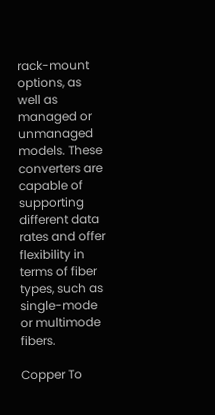rack-mount options, as well as managed or unmanaged models. These converters are capable of supporting different data rates and offer flexibility in terms of fiber types, such as single-mode or multimode fibers.

Copper To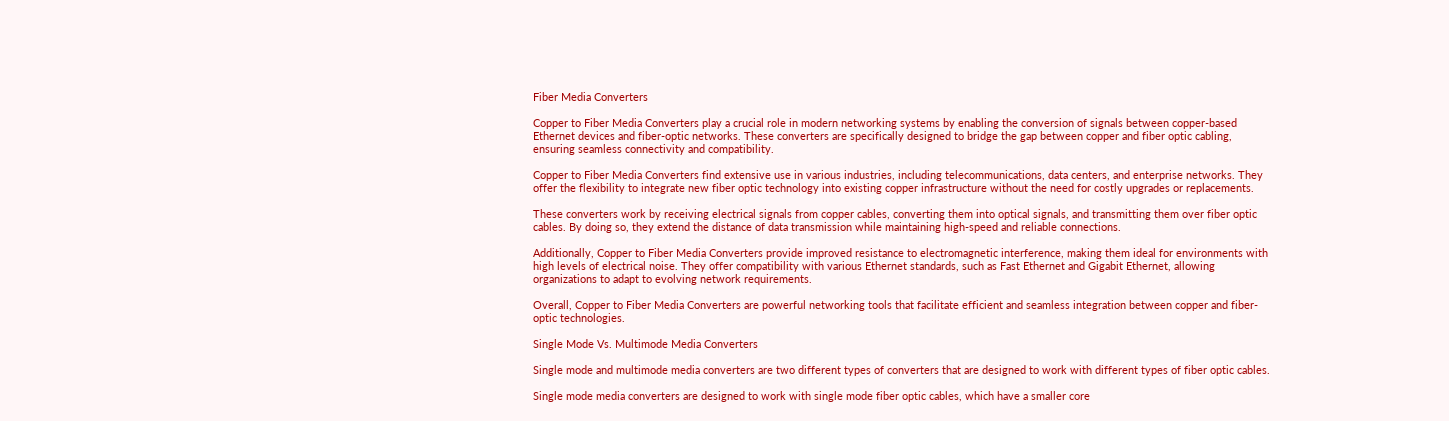Fiber Media Converters

Copper to Fiber Media Converters play a crucial role in modern networking systems by enabling the conversion of signals between copper-based Ethernet devices and fiber-optic networks. These converters are specifically designed to bridge the gap between copper and fiber optic cabling, ensuring seamless connectivity and compatibility.

Copper to Fiber Media Converters find extensive use in various industries, including telecommunications, data centers, and enterprise networks. They offer the flexibility to integrate new fiber optic technology into existing copper infrastructure without the need for costly upgrades or replacements.

These converters work by receiving electrical signals from copper cables, converting them into optical signals, and transmitting them over fiber optic cables. By doing so, they extend the distance of data transmission while maintaining high-speed and reliable connections.

Additionally, Copper to Fiber Media Converters provide improved resistance to electromagnetic interference, making them ideal for environments with high levels of electrical noise. They offer compatibility with various Ethernet standards, such as Fast Ethernet and Gigabit Ethernet, allowing organizations to adapt to evolving network requirements.

Overall, Copper to Fiber Media Converters are powerful networking tools that facilitate efficient and seamless integration between copper and fiber-optic technologies.

Single Mode Vs. Multimode Media Converters

Single mode and multimode media converters are two different types of converters that are designed to work with different types of fiber optic cables.

Single mode media converters are designed to work with single mode fiber optic cables, which have a smaller core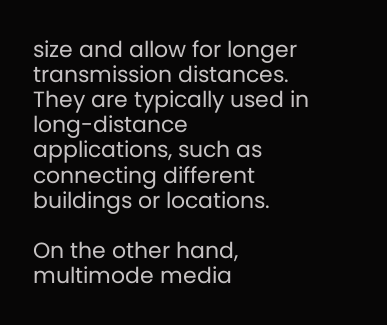size and allow for longer transmission distances. They are typically used in long-distance applications, such as connecting different buildings or locations.

On the other hand, multimode media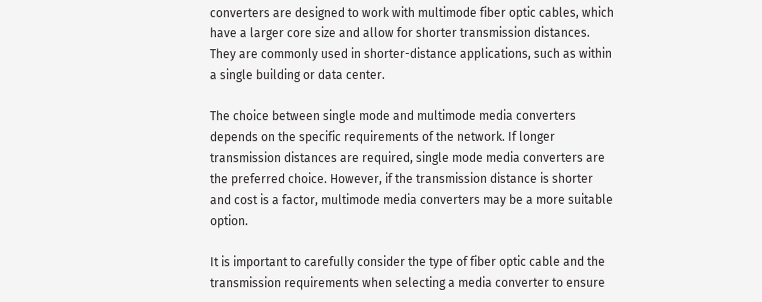converters are designed to work with multimode fiber optic cables, which have a larger core size and allow for shorter transmission distances. They are commonly used in shorter-distance applications, such as within a single building or data center.

The choice between single mode and multimode media converters depends on the specific requirements of the network. If longer transmission distances are required, single mode media converters are the preferred choice. However, if the transmission distance is shorter and cost is a factor, multimode media converters may be a more suitable option.

It is important to carefully consider the type of fiber optic cable and the transmission requirements when selecting a media converter to ensure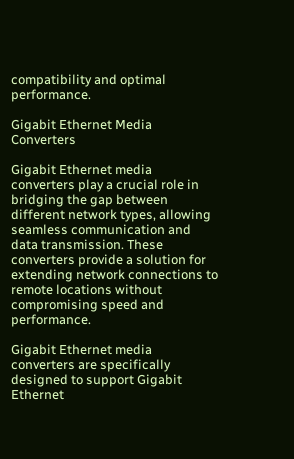compatibility and optimal performance.

Gigabit Ethernet Media Converters

Gigabit Ethernet media converters play a crucial role in bridging the gap between different network types, allowing seamless communication and data transmission. These converters provide a solution for extending network connections to remote locations without compromising speed and performance.

Gigabit Ethernet media converters are specifically designed to support Gigabit Ethernet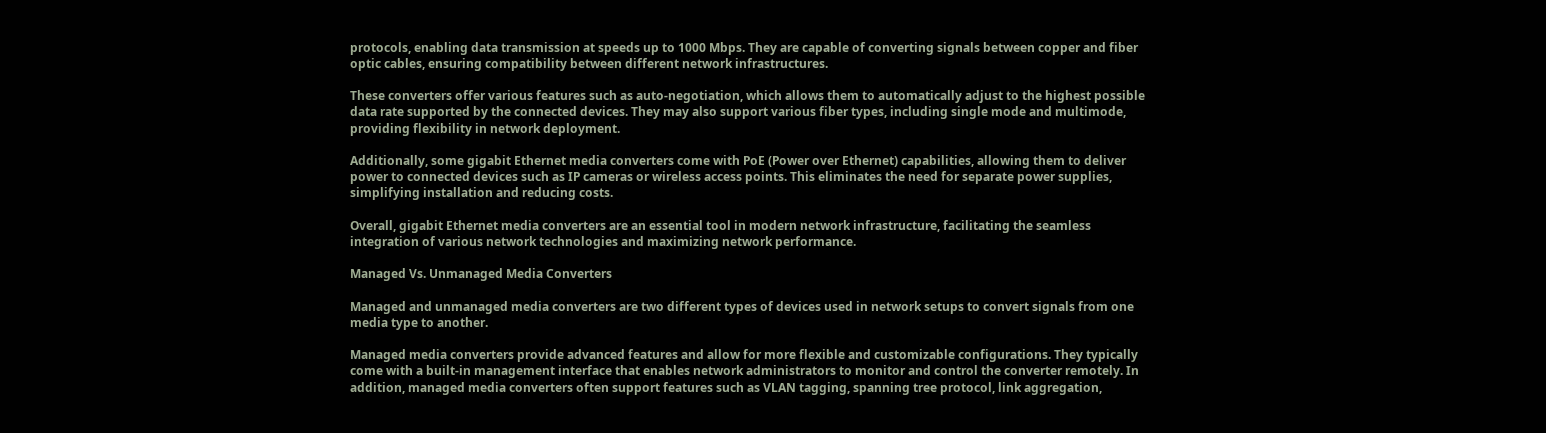protocols, enabling data transmission at speeds up to 1000 Mbps. They are capable of converting signals between copper and fiber optic cables, ensuring compatibility between different network infrastructures.

These converters offer various features such as auto-negotiation, which allows them to automatically adjust to the highest possible data rate supported by the connected devices. They may also support various fiber types, including single mode and multimode, providing flexibility in network deployment.

Additionally, some gigabit Ethernet media converters come with PoE (Power over Ethernet) capabilities, allowing them to deliver power to connected devices such as IP cameras or wireless access points. This eliminates the need for separate power supplies, simplifying installation and reducing costs.

Overall, gigabit Ethernet media converters are an essential tool in modern network infrastructure, facilitating the seamless integration of various network technologies and maximizing network performance.

Managed Vs. Unmanaged Media Converters

Managed and unmanaged media converters are two different types of devices used in network setups to convert signals from one media type to another.

Managed media converters provide advanced features and allow for more flexible and customizable configurations. They typically come with a built-in management interface that enables network administrators to monitor and control the converter remotely. In addition, managed media converters often support features such as VLAN tagging, spanning tree protocol, link aggregation,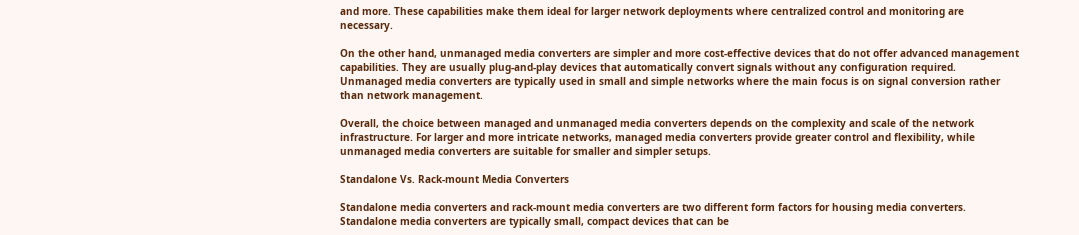and more. These capabilities make them ideal for larger network deployments where centralized control and monitoring are necessary.

On the other hand, unmanaged media converters are simpler and more cost-effective devices that do not offer advanced management capabilities. They are usually plug-and-play devices that automatically convert signals without any configuration required. Unmanaged media converters are typically used in small and simple networks where the main focus is on signal conversion rather than network management.

Overall, the choice between managed and unmanaged media converters depends on the complexity and scale of the network infrastructure. For larger and more intricate networks, managed media converters provide greater control and flexibility, while unmanaged media converters are suitable for smaller and simpler setups.

Standalone Vs. Rack-mount Media Converters

Standalone media converters and rack-mount media converters are two different form factors for housing media converters. Standalone media converters are typically small, compact devices that can be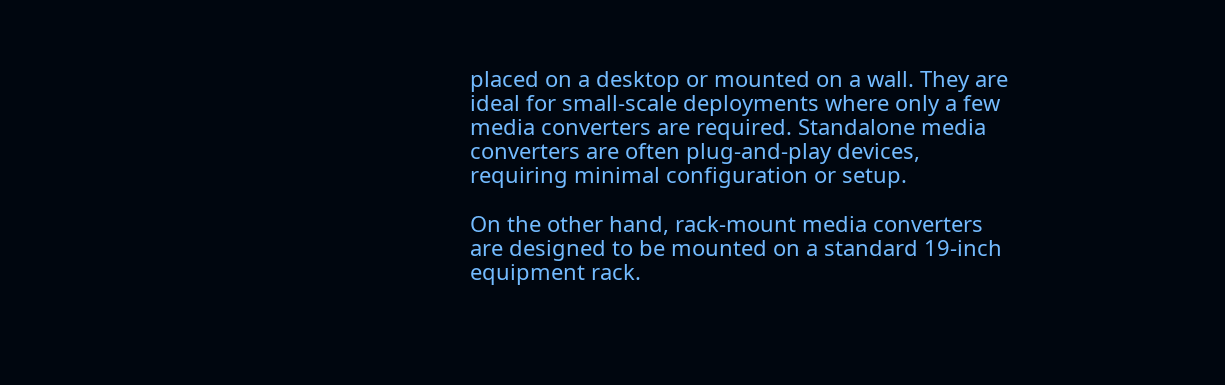placed on a desktop or mounted on a wall. They are ideal for small-scale deployments where only a few media converters are required. Standalone media converters are often plug-and-play devices, requiring minimal configuration or setup.

On the other hand, rack-mount media converters are designed to be mounted on a standard 19-inch equipment rack.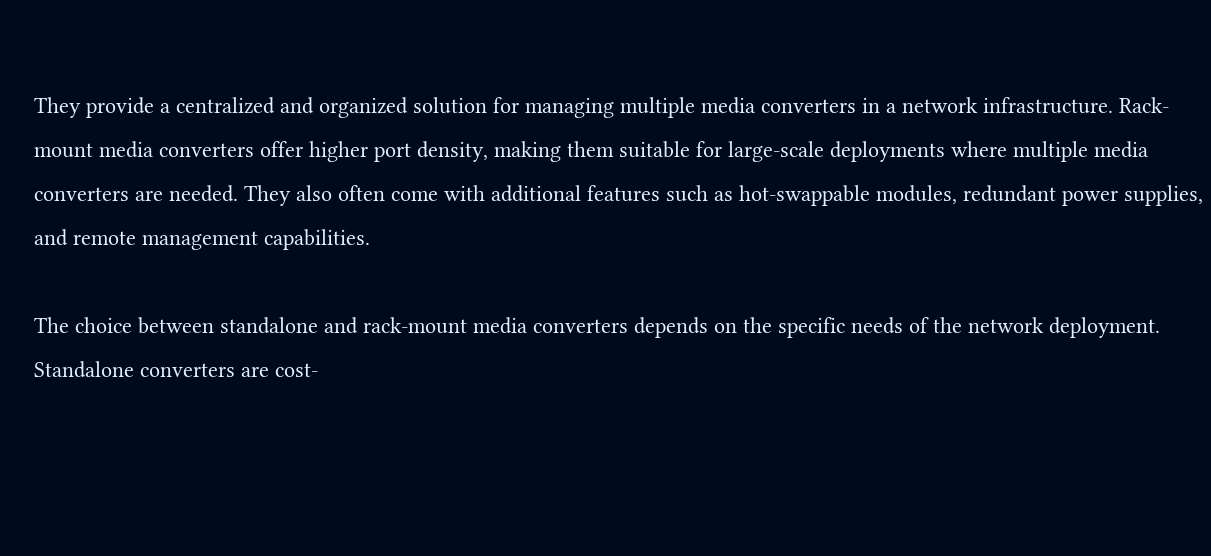They provide a centralized and organized solution for managing multiple media converters in a network infrastructure. Rack-mount media converters offer higher port density, making them suitable for large-scale deployments where multiple media converters are needed. They also often come with additional features such as hot-swappable modules, redundant power supplies, and remote management capabilities.

The choice between standalone and rack-mount media converters depends on the specific needs of the network deployment. Standalone converters are cost-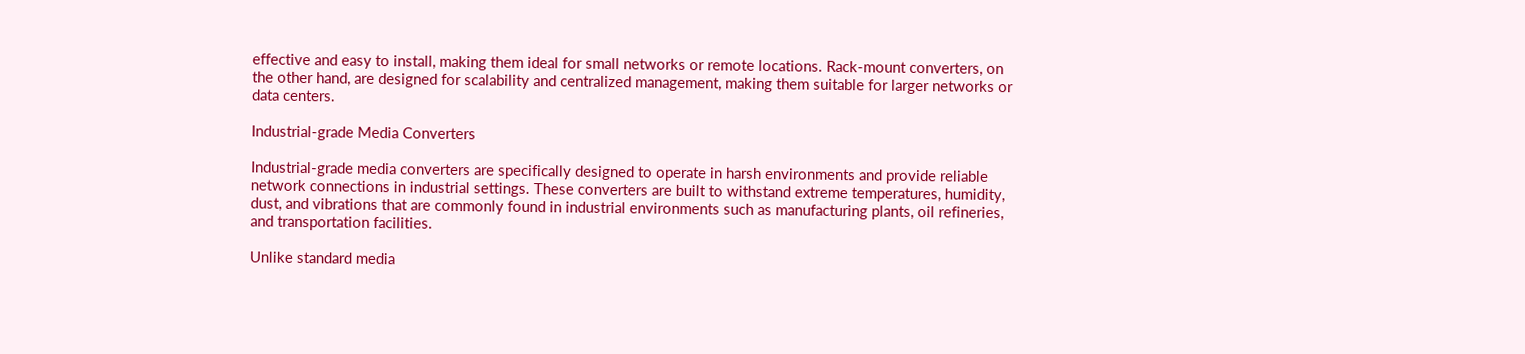effective and easy to install, making them ideal for small networks or remote locations. Rack-mount converters, on the other hand, are designed for scalability and centralized management, making them suitable for larger networks or data centers.

Industrial-grade Media Converters

Industrial-grade media converters are specifically designed to operate in harsh environments and provide reliable network connections in industrial settings. These converters are built to withstand extreme temperatures, humidity, dust, and vibrations that are commonly found in industrial environments such as manufacturing plants, oil refineries, and transportation facilities.

Unlike standard media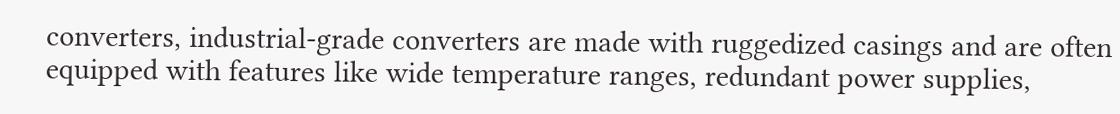converters, industrial-grade converters are made with ruggedized casings and are often equipped with features like wide temperature ranges, redundant power supplies,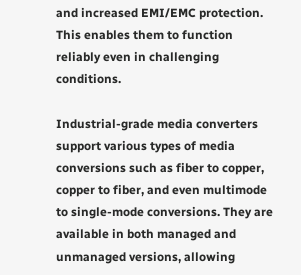and increased EMI/EMC protection. This enables them to function reliably even in challenging conditions.

Industrial-grade media converters support various types of media conversions such as fiber to copper, copper to fiber, and even multimode to single-mode conversions. They are available in both managed and unmanaged versions, allowing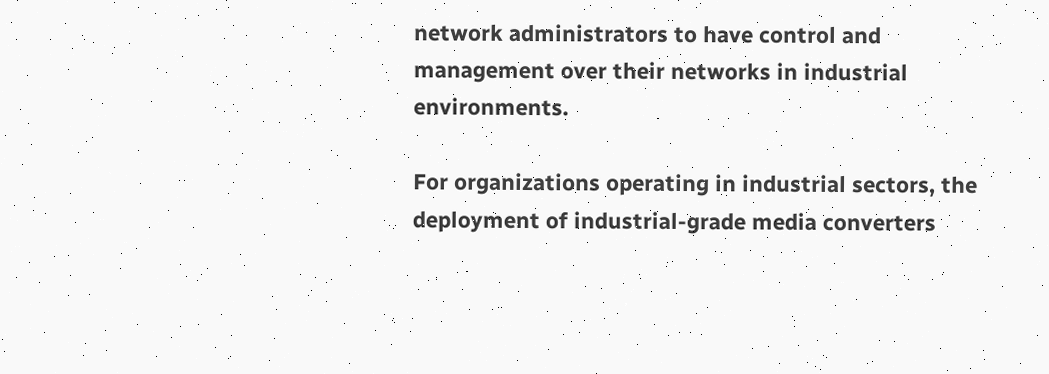network administrators to have control and management over their networks in industrial environments.

For organizations operating in industrial sectors, the deployment of industrial-grade media converters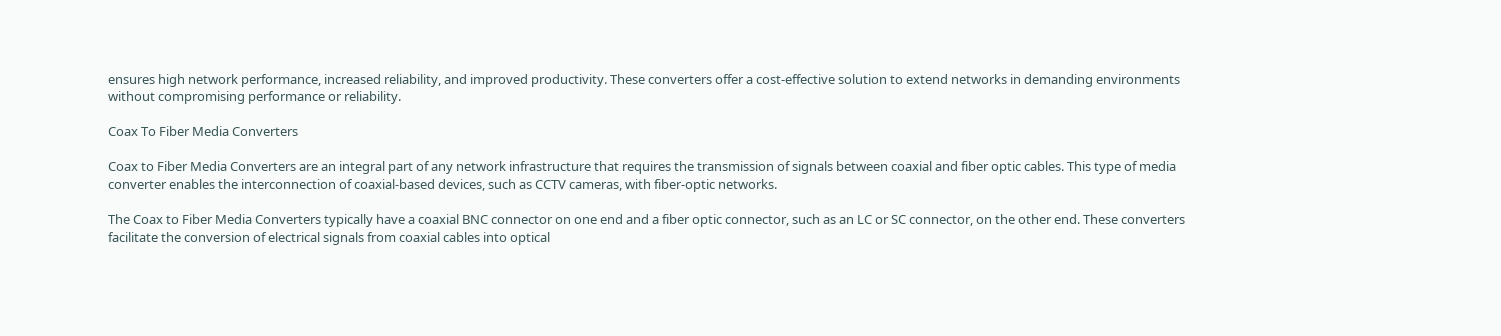ensures high network performance, increased reliability, and improved productivity. These converters offer a cost-effective solution to extend networks in demanding environments without compromising performance or reliability.

Coax To Fiber Media Converters

Coax to Fiber Media Converters are an integral part of any network infrastructure that requires the transmission of signals between coaxial and fiber optic cables. This type of media converter enables the interconnection of coaxial-based devices, such as CCTV cameras, with fiber-optic networks.

The Coax to Fiber Media Converters typically have a coaxial BNC connector on one end and a fiber optic connector, such as an LC or SC connector, on the other end. These converters facilitate the conversion of electrical signals from coaxial cables into optical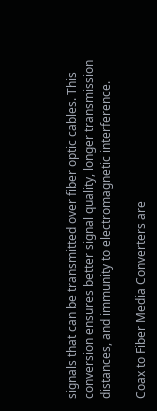signals that can be transmitted over fiber optic cables. This conversion ensures better signal quality, longer transmission distances, and immunity to electromagnetic interference.

Coax to Fiber Media Converters are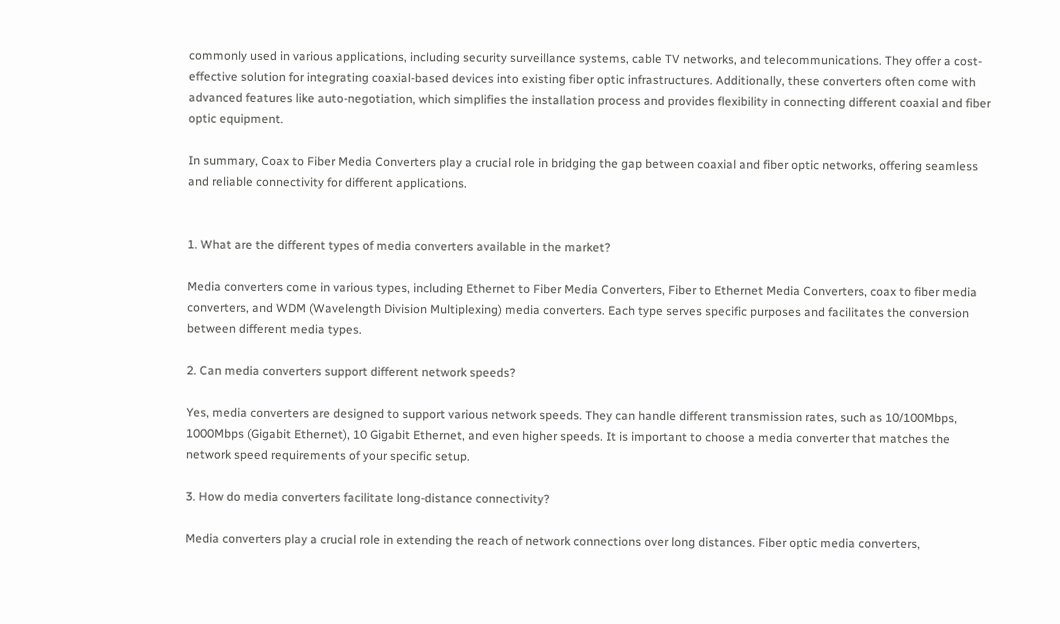commonly used in various applications, including security surveillance systems, cable TV networks, and telecommunications. They offer a cost-effective solution for integrating coaxial-based devices into existing fiber optic infrastructures. Additionally, these converters often come with advanced features like auto-negotiation, which simplifies the installation process and provides flexibility in connecting different coaxial and fiber optic equipment.

In summary, Coax to Fiber Media Converters play a crucial role in bridging the gap between coaxial and fiber optic networks, offering seamless and reliable connectivity for different applications.


1. What are the different types of media converters available in the market?

Media converters come in various types, including Ethernet to Fiber Media Converters, Fiber to Ethernet Media Converters, coax to fiber media converters, and WDM (Wavelength Division Multiplexing) media converters. Each type serves specific purposes and facilitates the conversion between different media types.

2. Can media converters support different network speeds?

Yes, media converters are designed to support various network speeds. They can handle different transmission rates, such as 10/100Mbps, 1000Mbps (Gigabit Ethernet), 10 Gigabit Ethernet, and even higher speeds. It is important to choose a media converter that matches the network speed requirements of your specific setup.

3. How do media converters facilitate long-distance connectivity?

Media converters play a crucial role in extending the reach of network connections over long distances. Fiber optic media converters,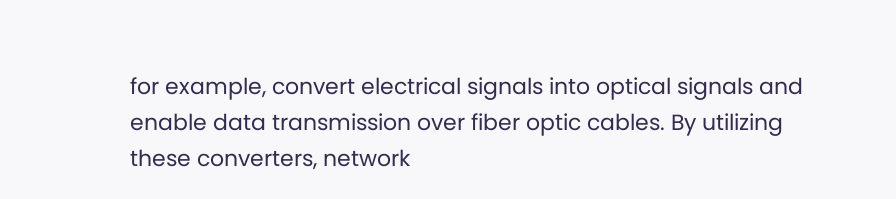for example, convert electrical signals into optical signals and enable data transmission over fiber optic cables. By utilizing these converters, network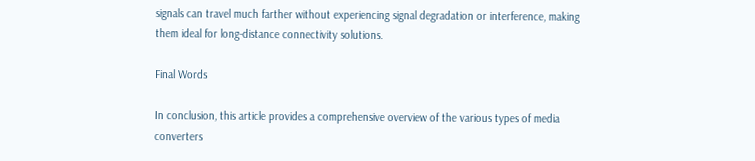signals can travel much farther without experiencing signal degradation or interference, making them ideal for long-distance connectivity solutions.

Final Words

In conclusion, this article provides a comprehensive overview of the various types of media converters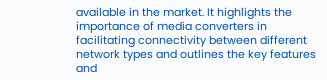available in the market. It highlights the importance of media converters in facilitating connectivity between different network types and outlines the key features and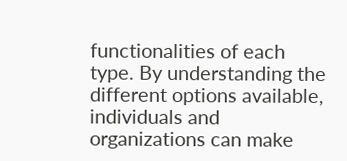functionalities of each type. By understanding the different options available, individuals and organizations can make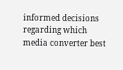informed decisions regarding which media converter best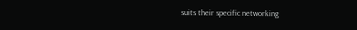suits their specific networking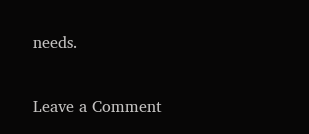needs.

Leave a Comment